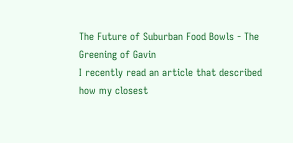The Future of Suburban Food Bowls - The Greening of Gavin
I recently read an article that described how my closest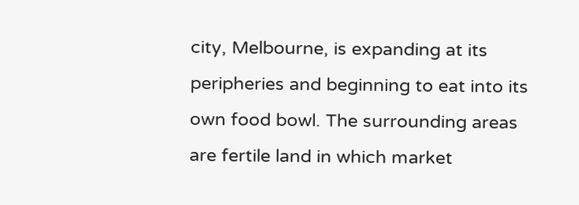city, Melbourne, is expanding at its peripheries and beginning to eat into its own food bowl. The surrounding areas are fertile land in which market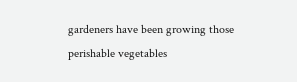gardeners have been growing those perishable vegetables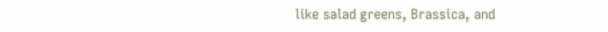like salad greens, Brassica, and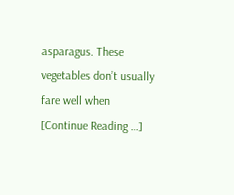asparagus. These vegetables don’t usually fare well when [Continue Reading …]